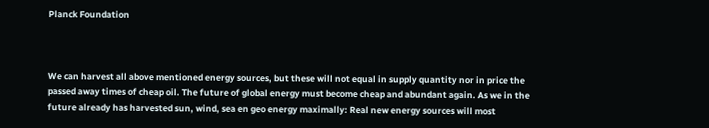Planck Foundation



We can harvest all above mentioned energy sources, but these will not equal in supply quantity nor in price the passed away times of cheap oil. The future of global energy must become cheap and abundant again. As we in the future already has harvested sun, wind, sea en geo energy maximally: Real new energy sources will most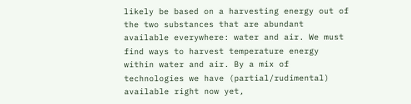likely be based on a harvesting energy out of the two substances that are abundant available everywhere: water and air. We must find ways to harvest temperature energy within water and air. By a mix of technologies we have (partial/rudimental) available right now yet,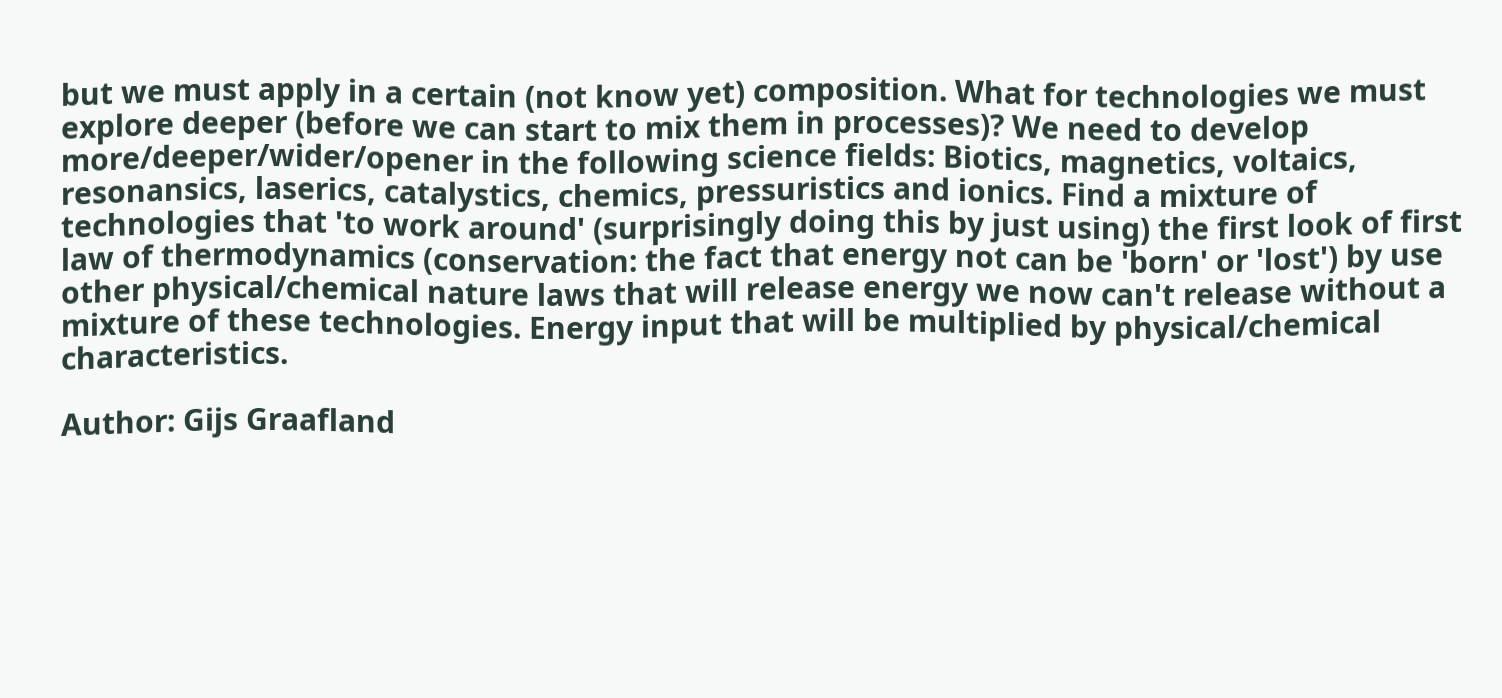but we must apply in a certain (not know yet) composition. What for technologies we must explore deeper (before we can start to mix them in processes)? We need to develop more/deeper/wider/opener in the following science fields: Biotics, magnetics, voltaics, resonansics, laserics, catalystics, chemics, pressuristics and ionics. Find a mixture of technologies that 'to work around' (surprisingly doing this by just using) the first look of first law of thermodynamics (conservation: the fact that energy not can be 'born' or 'lost') by use other physical/chemical nature laws that will release energy we now can't release without a mixture of these technologies. Energy input that will be multiplied by physical/chemical characteristics.

Author: Gijs Graafland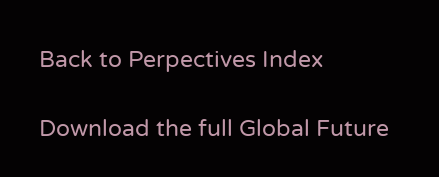Back to Perpectives Index

Download the full Global Future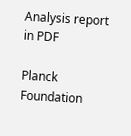Analysis report in PDF

Planck Foundation